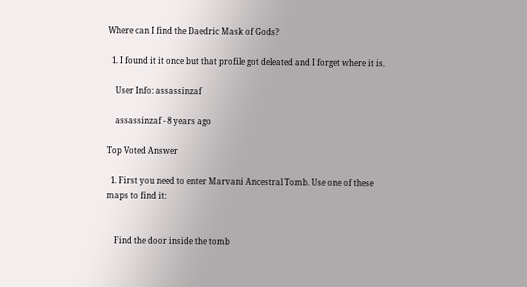Where can I find the Daedric Mask of Gods?

  1. I found it it once but that profile got deleated and I forget where it is.

    User Info: assassinzaf

    assassinzaf - 8 years ago

Top Voted Answer

  1. First you need to enter Marvani Ancestral Tomb. Use one of these maps to find it:


    Find the door inside the tomb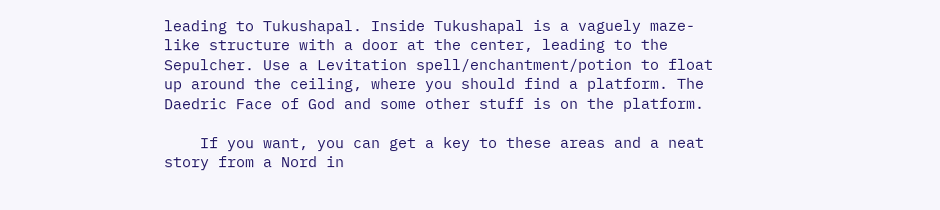leading to Tukushapal. Inside Tukushapal is a vaguely maze-like structure with a door at the center, leading to the Sepulcher. Use a Levitation spell/enchantment/potion to float up around the ceiling, where you should find a platform. The Daedric Face of God and some other stuff is on the platform.

    If you want, you can get a key to these areas and a neat story from a Nord in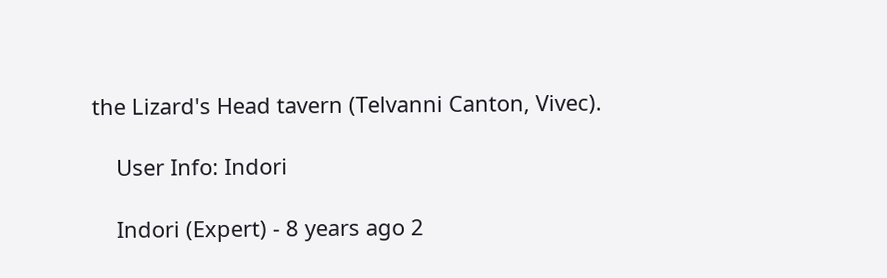the Lizard's Head tavern (Telvanni Canton, Vivec).

    User Info: Indori

    Indori (Expert) - 8 years ago 2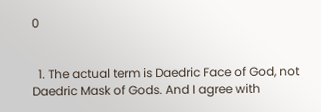0


  1. The actual term is Daedric Face of God, not Daedric Mask of Gods. And I agree with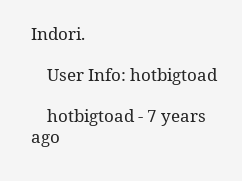Indori.

    User Info: hotbigtoad

    hotbigtoad - 7 years ago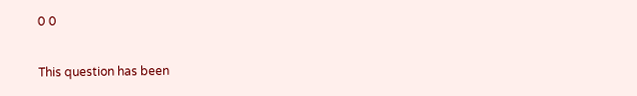0 0

This question has been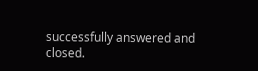successfully answered and closed.